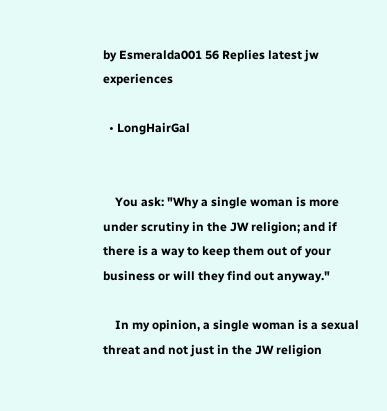by Esmeralda001 56 Replies latest jw experiences

  • LongHairGal


    You ask: "Why a single woman is more under scrutiny in the JW religion; and if there is a way to keep them out of your business or will they find out anyway."

    In my opinion, a single woman is a sexual threat and not just in the JW religion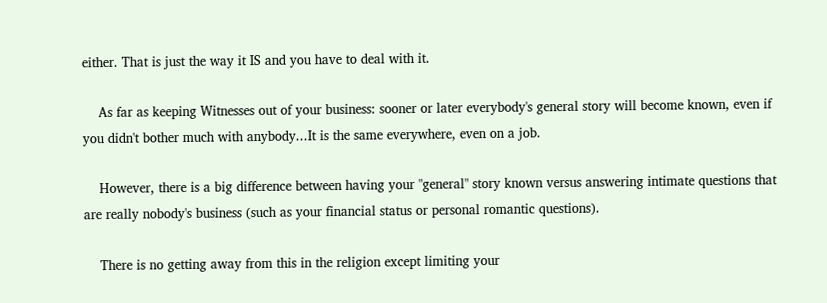either. That is just the way it IS and you have to deal with it.

    As far as keeping Witnesses out of your business: sooner or later everybody's general story will become known, even if you didn't bother much with anybody...It is the same everywhere, even on a job.

    However, there is a big difference between having your "general" story known versus answering intimate questions that are really nobody's business (such as your financial status or personal romantic questions).

    There is no getting away from this in the religion except limiting your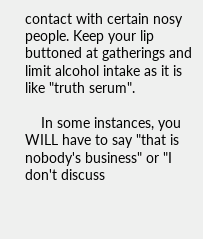contact with certain nosy people. Keep your lip buttoned at gatherings and limit alcohol intake as it is like "truth serum".

    In some instances, you WILL have to say "that is nobody's business" or "I don't discuss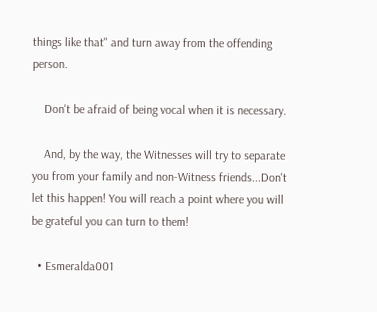things like that" and turn away from the offending person.

    Don't be afraid of being vocal when it is necessary.

    And, by the way, the Witnesses will try to separate you from your family and non-Witness friends...Don't let this happen! You will reach a point where you will be grateful you can turn to them!

  • Esmeralda001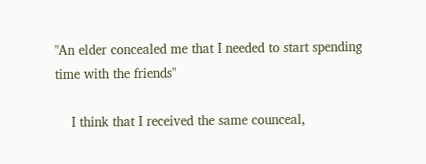"An elder concealed me that I needed to start spending time with the friends"

    I think that I received the same counceal,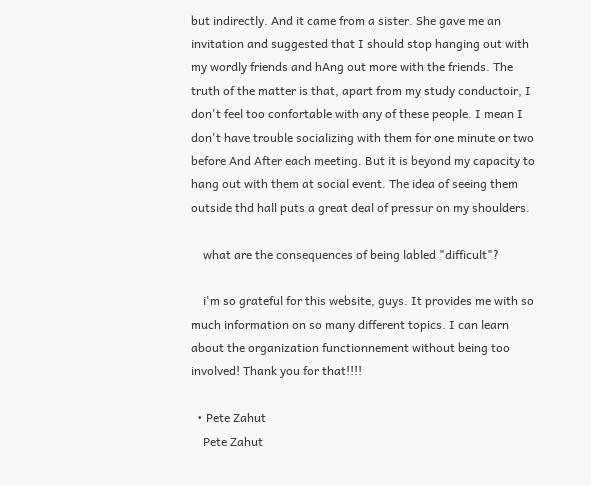but indirectly. And it came from a sister. She gave me an invitation and suggested that I should stop hanging out with my wordly friends and hAng out more with the friends. The truth of the matter is that, apart from my study conductoir, I don't feel too confortable with any of these people. I mean I don't have trouble socializing with them for one minute or two before And After each meeting. But it is beyond my capacity to hang out with them at social event. The idea of seeing them outside thd hall puts a great deal of pressur on my shoulders.

    what are the consequences of being labled "difficult"?

    i'm so grateful for this website, guys. It provides me with so much information on so many different topics. I can learn about the organization functionnement without being too involved! Thank you for that!!!!

  • Pete Zahut
    Pete Zahut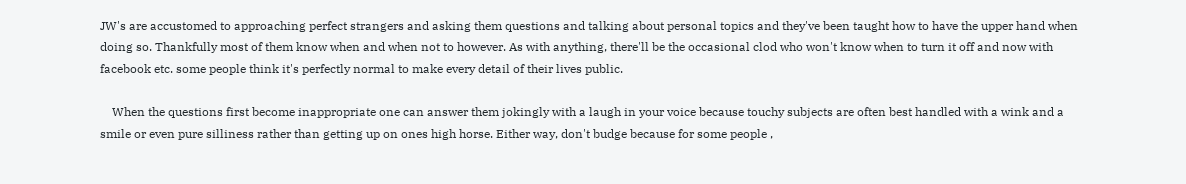JW's are accustomed to approaching perfect strangers and asking them questions and talking about personal topics and they've been taught how to have the upper hand when doing so. Thankfully most of them know when and when not to however. As with anything, there'll be the occasional clod who won't know when to turn it off and now with facebook etc. some people think it's perfectly normal to make every detail of their lives public.

    When the questions first become inappropriate one can answer them jokingly with a laugh in your voice because touchy subjects are often best handled with a wink and a smile or even pure silliness rather than getting up on ones high horse. Either way, don't budge because for some people ,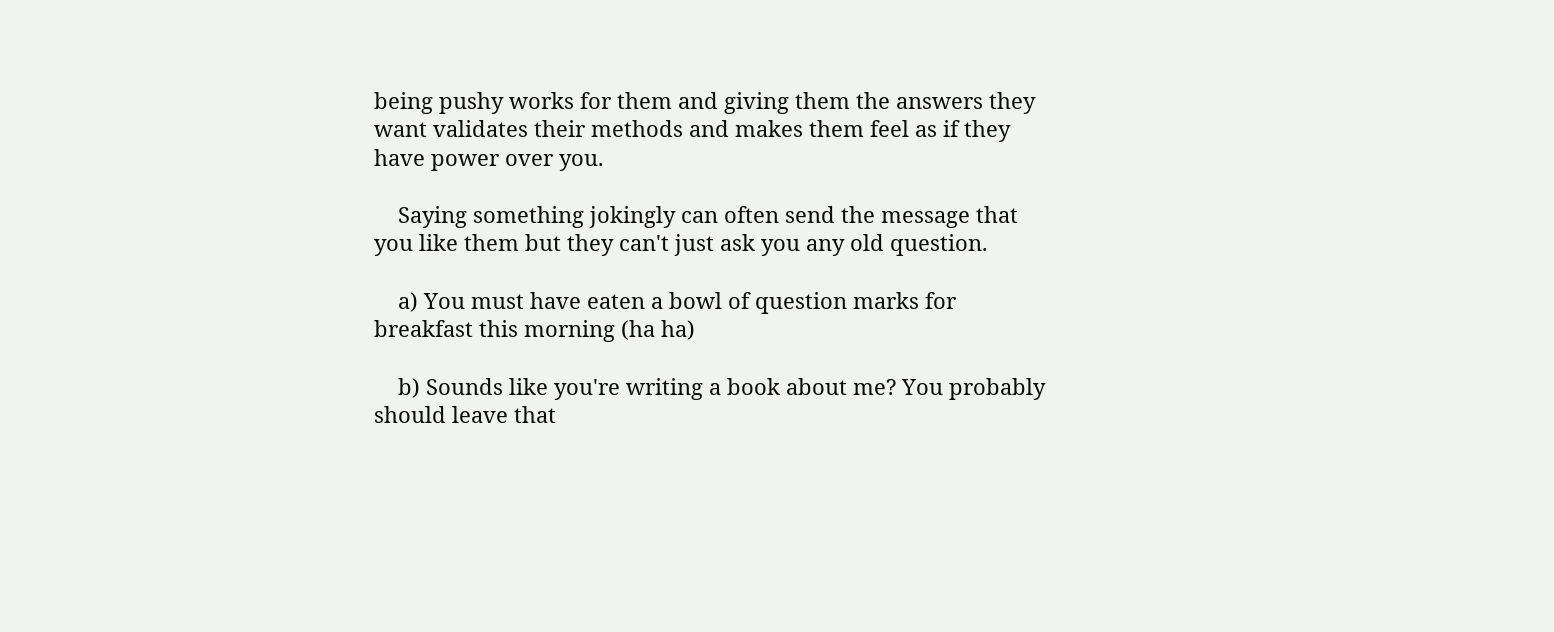being pushy works for them and giving them the answers they want validates their methods and makes them feel as if they have power over you.

    Saying something jokingly can often send the message that you like them but they can't just ask you any old question.

    a) You must have eaten a bowl of question marks for breakfast this morning (ha ha)

    b) Sounds like you're writing a book about me? You probably should leave that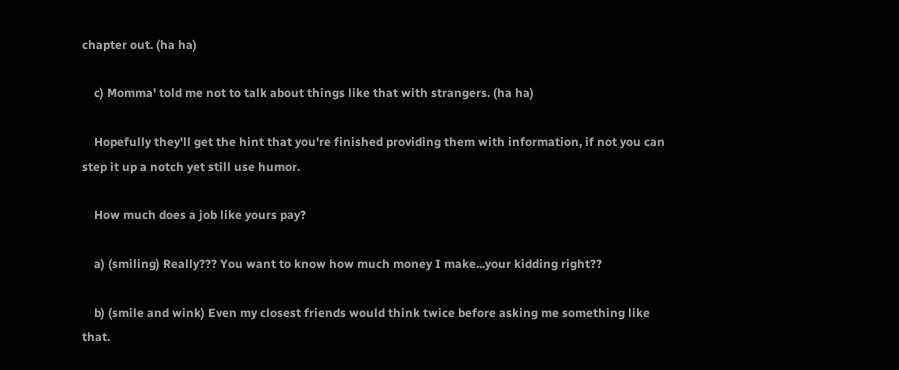chapter out. (ha ha)

    c) Momma' told me not to talk about things like that with strangers. (ha ha)

    Hopefully they'll get the hint that you're finished providing them with information, if not you can step it up a notch yet still use humor.

    How much does a job like yours pay?

    a) (smiling) Really??? You want to know how much money I make...your kidding right??

    b) (smile and wink) Even my closest friends would think twice before asking me something like that.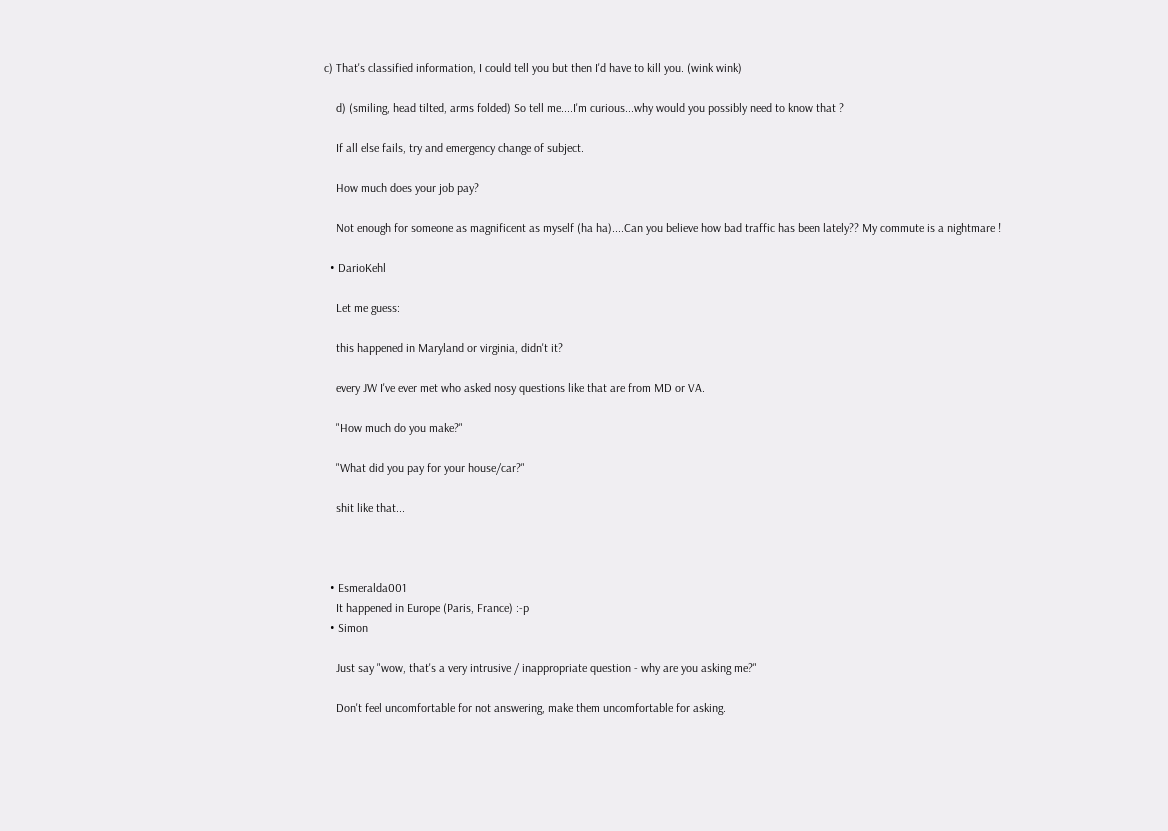c) That's classified information, I could tell you but then I'd have to kill you. (wink wink)

    d) (smiling, head tilted, arms folded) So tell me....I'm curious...why would you possibly need to know that ?

    If all else fails, try and emergency change of subject.

    How much does your job pay?

    Not enough for someone as magnificent as myself (ha ha)....Can you believe how bad traffic has been lately?? My commute is a nightmare !

  • DarioKehl

    Let me guess:

    this happened in Maryland or virginia, didn't it?

    every JW I've ever met who asked nosy questions like that are from MD or VA.

    "How much do you make?"

    "What did you pay for your house/car?"

    shit like that...



  • Esmeralda001
    It happened in Europe (Paris, France) :-p
  • Simon

    Just say "wow, that's a very intrusive / inappropriate question - why are you asking me?"

    Don't feel uncomfortable for not answering, make them uncomfortable for asking.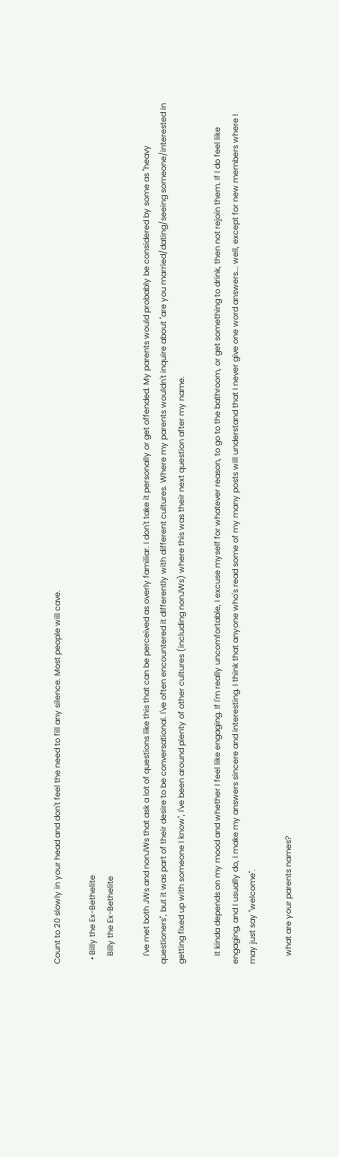Count to 20 slowly in your head and don't feel the need to fill any silence. Most people will cave.

  • Billy the Ex-Bethelite
    Billy the Ex-Bethelite

    I've met both JWs and nonJWs that ask a lot of questions like this that can be perceived as overly familiar. I don't take it personally or get offended. My parents would probably be considered by some as "heavy questioners", but it was part of their desire to be conversational. I've often encountered it differently with different cultures. Where my parents wouldn't inquire about "are you married/dating/seeing someone/interested in getting fixed up with someone I know", I've been around plenty of other cultures (including nonJWs) where this was their next question after my name.

    It kinda depends on my mood and whether I feel like engaging. If I'm really uncomfortable, I excuse myself for whatever reason, to go to the bathroom, or get something to drink, then not rejoin them. If I do feel like engaging, and I usually do, I make my answers sincere and interesting. I think that anyone who's read some of my many posts will understand that I never give one word answers... well, except for new members where I may just say "welcome".

    what are your parents names?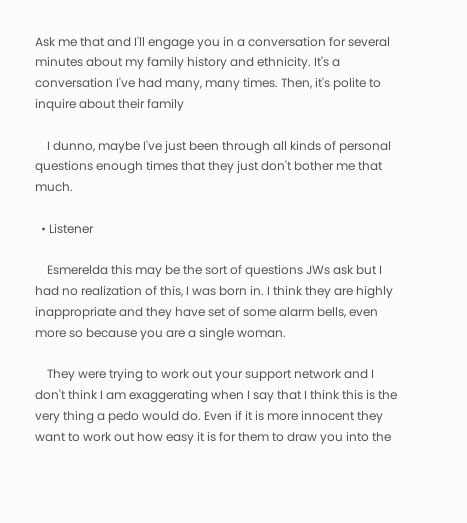Ask me that and I'll engage you in a conversation for several minutes about my family history and ethnicity. It's a conversation I've had many, many times. Then, it's polite to inquire about their family

    I dunno, maybe I've just been through all kinds of personal questions enough times that they just don't bother me that much.

  • Listener

    Esmerelda this may be the sort of questions JWs ask but I had no realization of this, I was born in. I think they are highly inappropriate and they have set of some alarm bells, even more so because you are a single woman.

    They were trying to work out your support network and I don't think I am exaggerating when I say that I think this is the very thing a pedo would do. Even if it is more innocent they want to work out how easy it is for them to draw you into the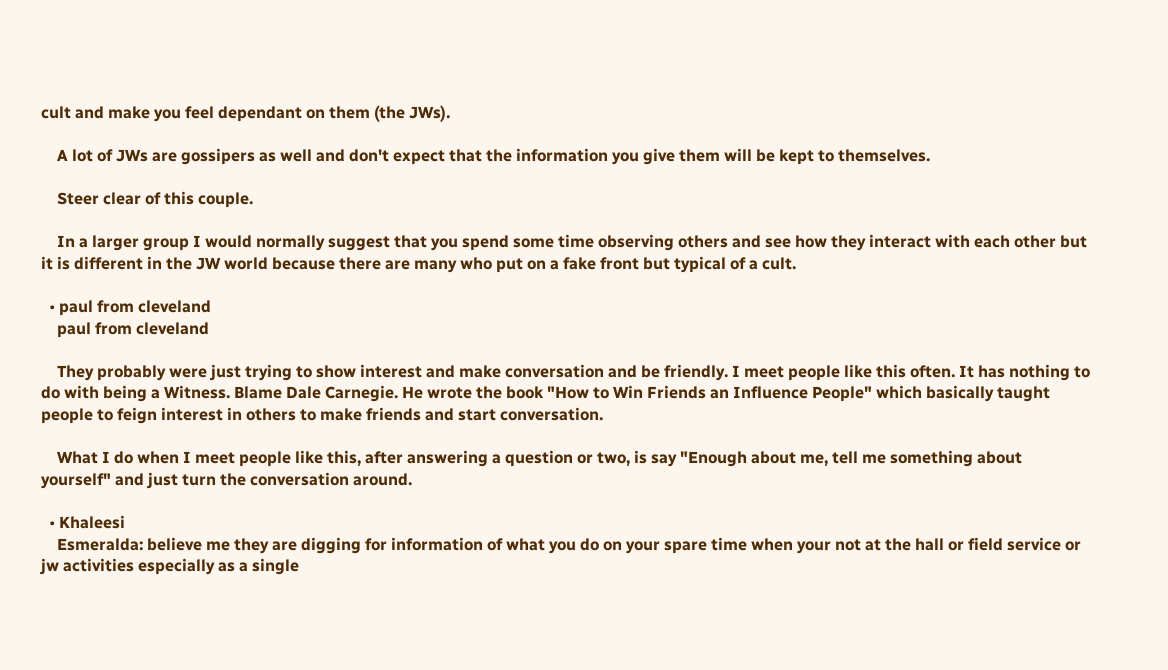cult and make you feel dependant on them (the JWs).

    A lot of JWs are gossipers as well and don't expect that the information you give them will be kept to themselves.

    Steer clear of this couple.

    In a larger group I would normally suggest that you spend some time observing others and see how they interact with each other but it is different in the JW world because there are many who put on a fake front but typical of a cult.

  • paul from cleveland
    paul from cleveland

    They probably were just trying to show interest and make conversation and be friendly. I meet people like this often. It has nothing to do with being a Witness. Blame Dale Carnegie. He wrote the book "How to Win Friends an Influence People" which basically taught people to feign interest in others to make friends and start conversation.

    What I do when I meet people like this, after answering a question or two, is say "Enough about me, tell me something about yourself" and just turn the conversation around.

  • Khaleesi
    Esmeralda: believe me they are digging for information of what you do on your spare time when your not at the hall or field service or jw activities especially as a single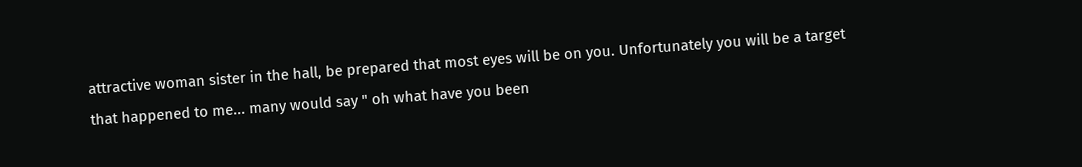attractive woman sister in the hall, be prepared that most eyes will be on you. Unfortunately you will be a target that happened to me... many would say " oh what have you been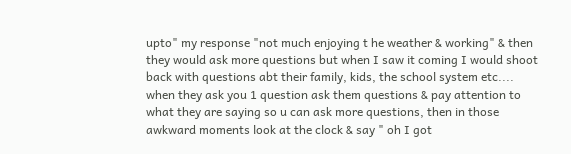upto" my response "not much enjoying t he weather & working" & then they would ask more questions but when I saw it coming I would shoot back with questions abt their family, kids, the school system etc.... when they ask you 1 question ask them questions & pay attention to what they are saying so u can ask more questions, then in those awkward moments look at the clock & say " oh I got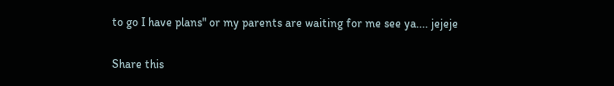to go I have plans" or my parents are waiting for me see ya.... jejeje

Share this